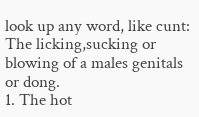look up any word, like cunt:
The licking,sucking or blowing of a males genitals or dong.
1. The hot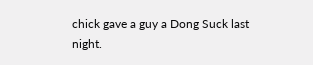chick gave a guy a Dong Suck last night.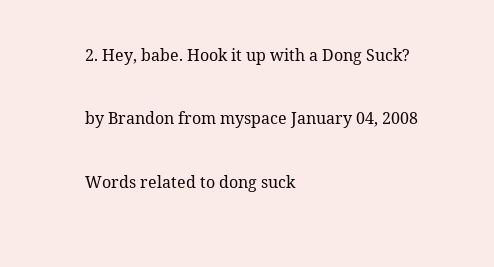2. Hey, babe. Hook it up with a Dong Suck?

by Brandon from myspace January 04, 2008

Words related to dong suck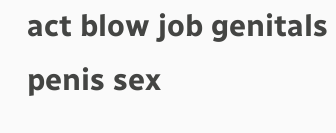act blow job genitals penis sex